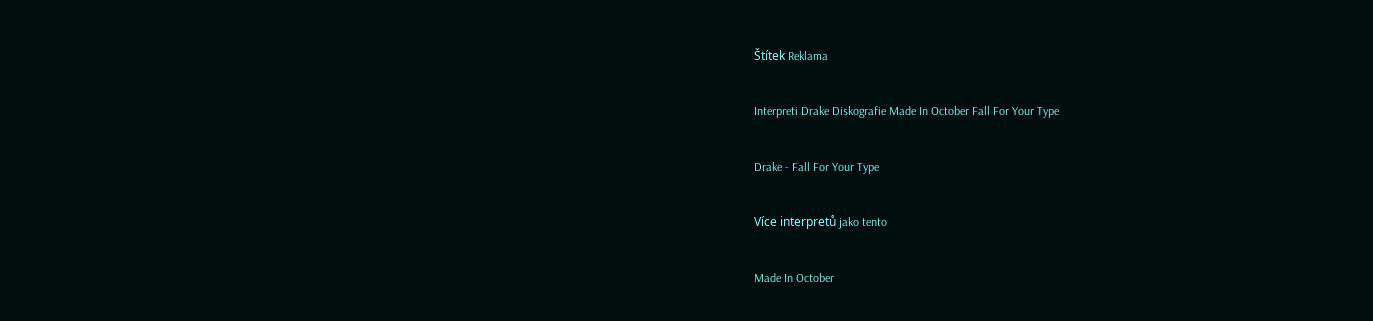Štítek Reklama

Interpreti Drake Diskografie Made In October Fall For Your Type

Drake - Fall For Your Type

Více interpretů jako tento

Made In October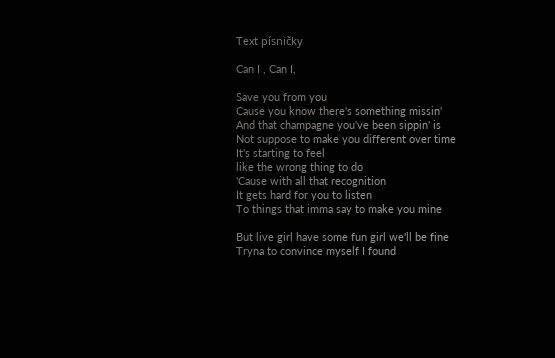Text písničky

Can I , Can I,

Save you from you
Cause you know there's something missin'
And that champagne you've been sippin' is
Not suppose to make you different over time
It's starting to feel
like the wrong thing to do
'Cause with all that recognition
It gets hard for you to listen
To things that imma say to make you mine

But live girl have some fun girl we'll be fine
Tryna to convince myself I found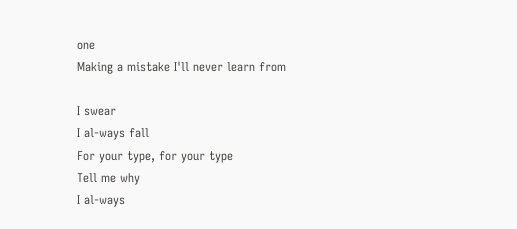one
Making a mistake I'll never learn from

I swear
I al-ways fall
For your type, for your type
Tell me why
I al-ways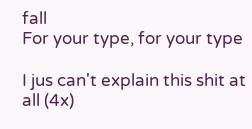fall
For your type, for your type

I jus can't explain this shit at all (4x)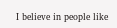I believe in people like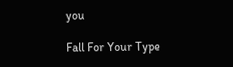you

Fall For Your Type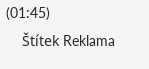(01:45)
    Štítek Reklama